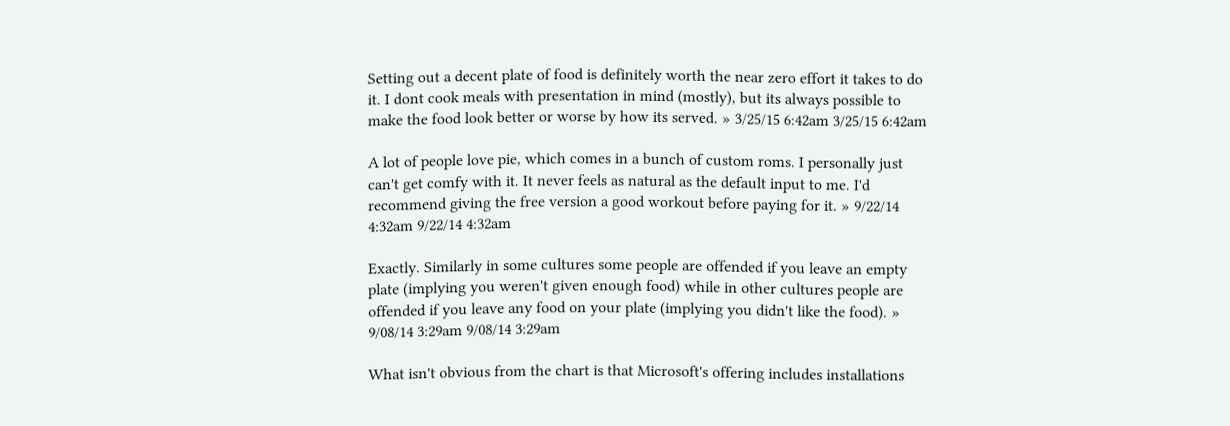Setting out a decent plate of food is definitely worth the near zero effort it takes to do it. I dont cook meals with presentation in mind (mostly), but its always possible to make the food look better or worse by how its served. » 3/25/15 6:42am 3/25/15 6:42am

A lot of people love pie, which comes in a bunch of custom roms. I personally just can't get comfy with it. It never feels as natural as the default input to me. I'd recommend giving the free version a good workout before paying for it. » 9/22/14 4:32am 9/22/14 4:32am

Exactly. Similarly in some cultures some people are offended if you leave an empty plate (implying you weren't given enough food) while in other cultures people are offended if you leave any food on your plate (implying you didn't like the food). » 9/08/14 3:29am 9/08/14 3:29am

What isn't obvious from the chart is that Microsoft's offering includes installations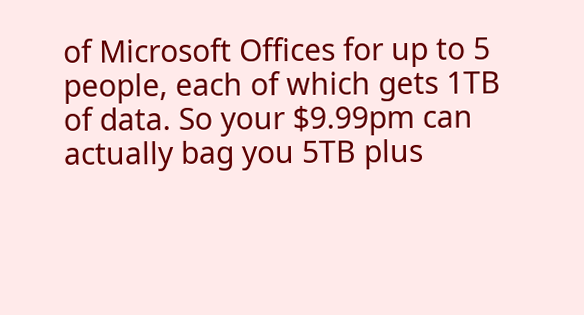of Microsoft Offices for up to 5 people, each of which gets 1TB of data. So your $9.99pm can actually bag you 5TB plus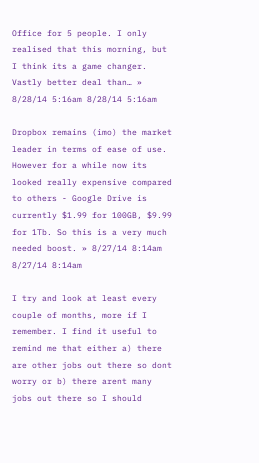Office for 5 people. I only realised that this morning, but I think its a game changer. Vastly better deal than… » 8/28/14 5:16am 8/28/14 5:16am

Dropbox remains (imo) the market leader in terms of ease of use. However for a while now its looked really expensive compared to others - Google Drive is currently $1.99 for 100GB, $9.99 for 1Tb. So this is a very much needed boost. » 8/27/14 8:14am 8/27/14 8:14am

I try and look at least every couple of months, more if I remember. I find it useful to remind me that either a) there are other jobs out there so dont worry or b) there arent many jobs out there so I should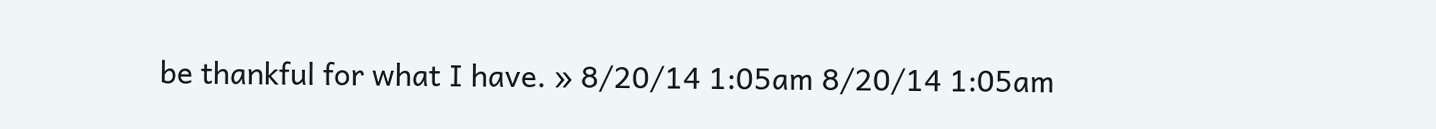be thankful for what I have. » 8/20/14 1:05am 8/20/14 1:05am